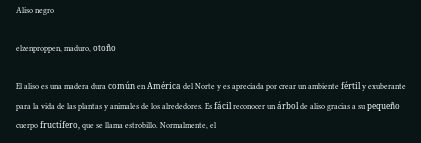Aliso negro

elzenproppen, maduro, otoño

El aliso es una madera dura común en América del Norte y es apreciada por crear un ambiente fértil y exuberante para la vida de las plantas y animales de los alrededores. Es fácil reconocer un árbol de aliso gracias a su pequeño cuerpo fructífero, que se llama estrobillo. Normalmente, el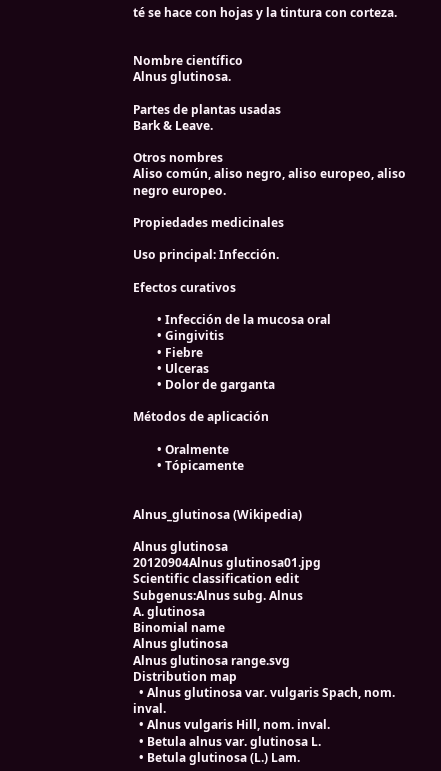té se hace con hojas y la tintura con corteza.


Nombre científico
Alnus glutinosa.

Partes de plantas usadas
Bark & Leave.

Otros nombres
Aliso común, aliso negro, aliso europeo, aliso negro europeo.

Propiedades medicinales

Uso principal: Infección.

Efectos curativos

        • Infección de la mucosa oral
        • Gingivitis
        • Fiebre
        • Ulceras
        • Dolor de garganta

Métodos de aplicación

        • Oralmente
        • Tópicamente


Alnus_glutinosa (Wikipedia)

Alnus glutinosa
20120904Alnus glutinosa01.jpg
Scientific classification edit
Subgenus:Alnus subg. Alnus
A. glutinosa
Binomial name
Alnus glutinosa
Alnus glutinosa range.svg
Distribution map
  • Alnus glutinosa var. vulgaris Spach, nom. inval.
  • Alnus vulgaris Hill, nom. inval.
  • Betula alnus var. glutinosa L.
  • Betula glutinosa (L.) Lam.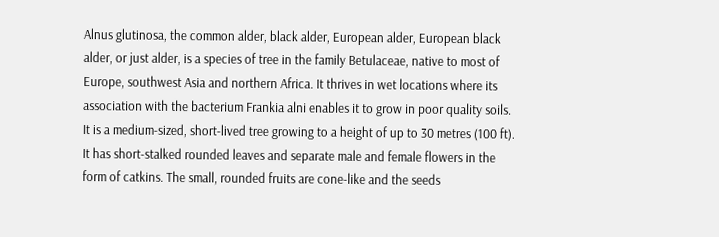Alnus glutinosa, the common alder, black alder, European alder, European black alder, or just alder, is a species of tree in the family Betulaceae, native to most of Europe, southwest Asia and northern Africa. It thrives in wet locations where its association with the bacterium Frankia alni enables it to grow in poor quality soils. It is a medium-sized, short-lived tree growing to a height of up to 30 metres (100 ft). It has short-stalked rounded leaves and separate male and female flowers in the form of catkins. The small, rounded fruits are cone-like and the seeds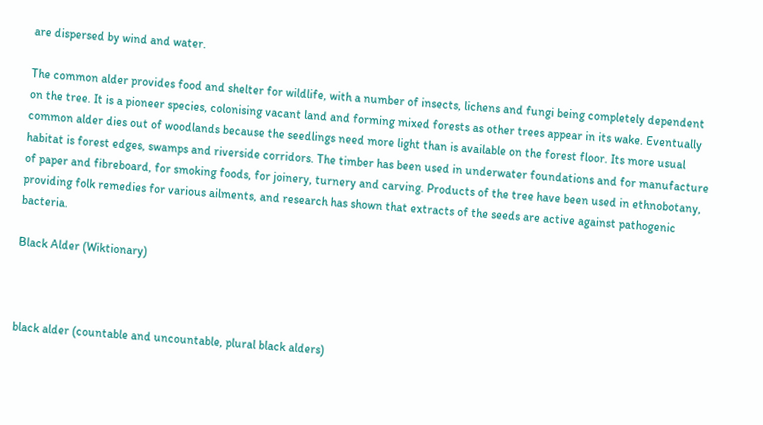are dispersed by wind and water.

The common alder provides food and shelter for wildlife, with a number of insects, lichens and fungi being completely dependent on the tree. It is a pioneer species, colonising vacant land and forming mixed forests as other trees appear in its wake. Eventually common alder dies out of woodlands because the seedlings need more light than is available on the forest floor. Its more usual habitat is forest edges, swamps and riverside corridors. The timber has been used in underwater foundations and for manufacture of paper and fibreboard, for smoking foods, for joinery, turnery and carving. Products of the tree have been used in ethnobotany, providing folk remedies for various ailments, and research has shown that extracts of the seeds are active against pathogenic bacteria.

Black Alder (Wiktionary)



black alder (countable and uncountable, plural black alders)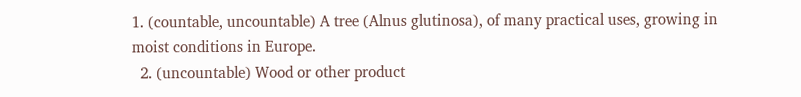1. (countable, uncountable) A tree (Alnus glutinosa), of many practical uses, growing in moist conditions in Europe.
  2. (uncountable) Wood or other product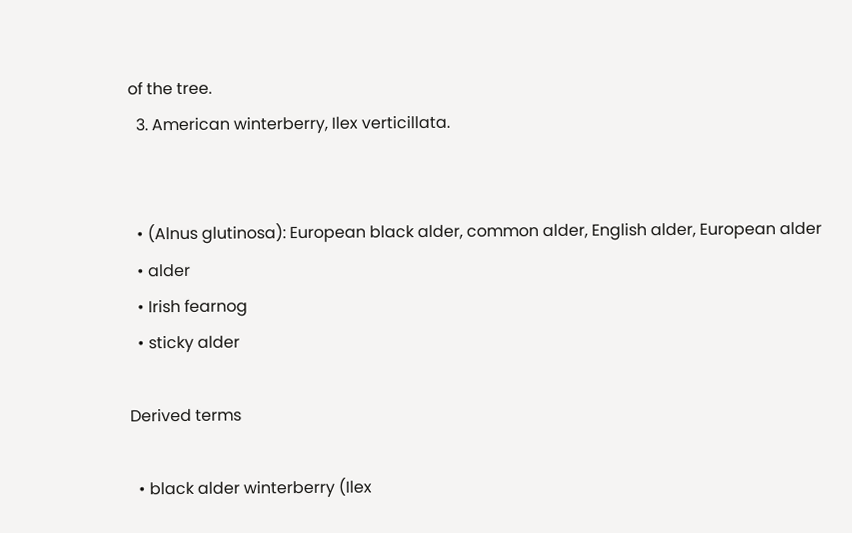of the tree.
  3. American winterberry, Ilex verticillata.


  • (Alnus glutinosa): European black alder, common alder, English alder, European alder
  • alder
  • Irish fearnog
  • sticky alder

Derived terms

  • black alder winterberry (Ilex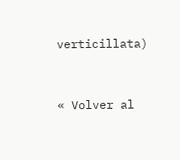verticillata)


« Volver al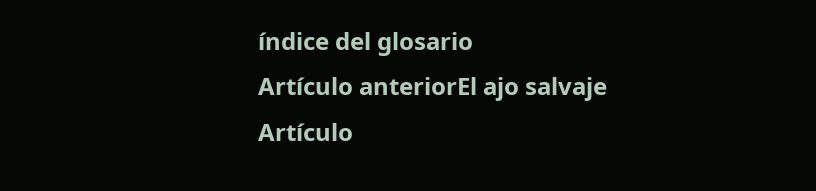índice del glosario
Artículo anteriorEl ajo salvaje
Artículo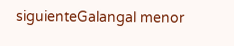siguienteGalangal menor